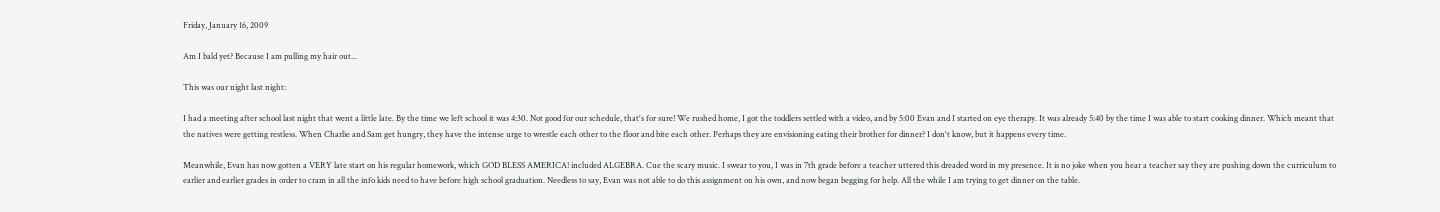Friday, January 16, 2009

Am I bald yet? Because I am pulling my hair out...

This was our night last night:

I had a meeting after school last night that went a little late. By the time we left school it was 4:30. Not good for our schedule, that's for sure! We rushed home, I got the toddlers settled with a video, and by 5:00 Evan and I started on eye therapy. It was already 5:40 by the time I was able to start cooking dinner. Which meant that the natives were getting restless. When Charlie and Sam get hungry, they have the intense urge to wrestle each other to the floor and bite each other. Perhaps they are envisioning eating their brother for dinner? I don't know, but it happens every time.

Meanwhile, Evan has now gotten a VERY late start on his regular homework, which GOD BLESS AMERICA! included ALGEBRA. Cue the scary music. I swear to you, I was in 7th grade before a teacher uttered this dreaded word in my presence. It is no joke when you hear a teacher say they are pushing down the curriculum to earlier and earlier grades in order to cram in all the info kids need to have before high school graduation. Needless to say, Evan was not able to do this assignment on his own, and now began begging for help. All the while I am trying to get dinner on the table.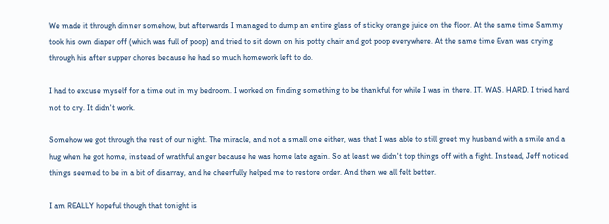We made it through dinner somehow, but afterwards I managed to dump an entire glass of sticky orange juice on the floor. At the same time Sammy took his own diaper off (which was full of poop) and tried to sit down on his potty chair and got poop everywhere. At the same time Evan was crying through his after supper chores because he had so much homework left to do.

I had to excuse myself for a time out in my bedroom. I worked on finding something to be thankful for while I was in there. IT. WAS. HARD. I tried hard not to cry. It didn't work.

Somehow we got through the rest of our night. The miracle, and not a small one either, was that I was able to still greet my husband with a smile and a hug when he got home, instead of wrathful anger because he was home late again. So at least we didn't top things off with a fight. Instead, Jeff noticed things seemed to be in a bit of disarray, and he cheerfully helped me to restore order. And then we all felt better.

I am REALLY hopeful though that tonight is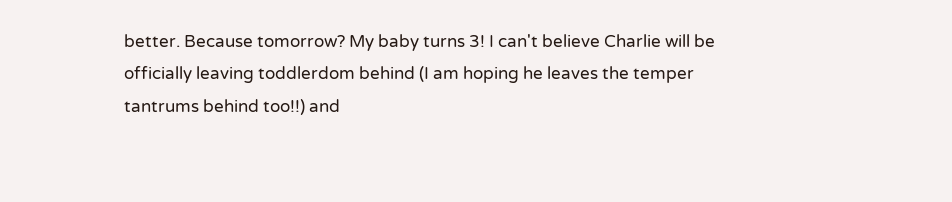better. Because tomorrow? My baby turns 3! I can't believe Charlie will be officially leaving toddlerdom behind (I am hoping he leaves the temper tantrums behind too!!) and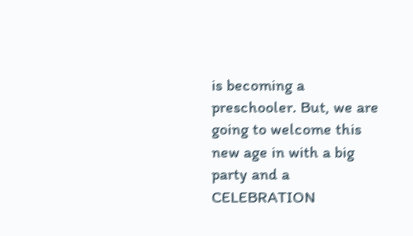is becoming a preschooler. But, we are going to welcome this new age in with a big party and a CELEBRATION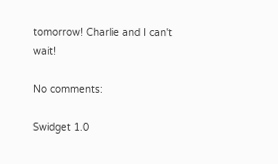tomorrow! Charlie and I can't wait!

No comments:

Swidget 1.0